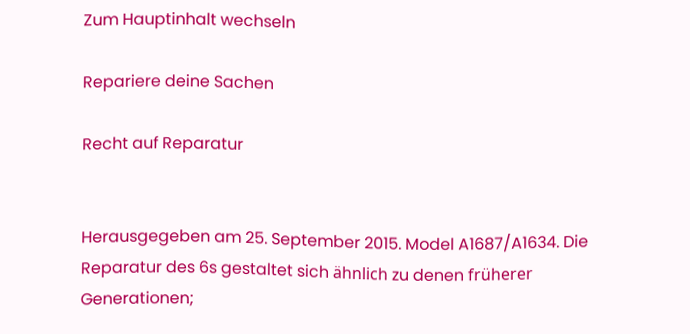Zum Hauptinhalt wechseln

Repariere deine Sachen

Recht auf Reparatur


Herausgegeben am 25. September 2015. Model A1687/A1634. Die Reparatur des 6s gestaltet sich ähnlich zu denen früherer Generationen;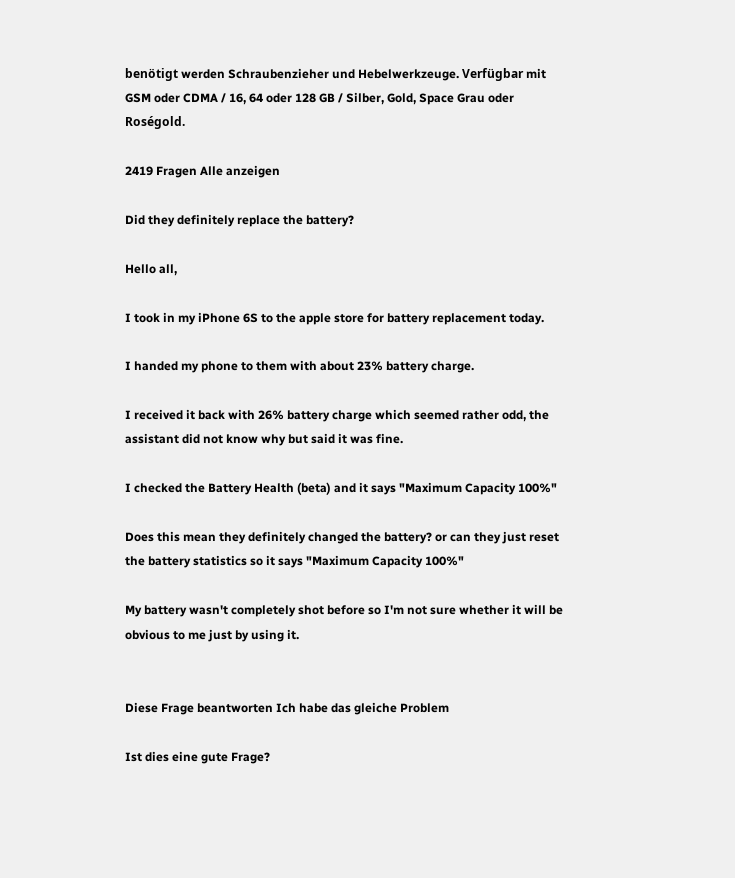benötigt werden Schraubenzieher und Hebelwerkzeuge. Verfügbar mit GSM oder CDMA / 16, 64 oder 128 GB / Silber, Gold, Space Grau oder Roségold.

2419 Fragen Alle anzeigen

Did they definitely replace the battery?

Hello all,

I took in my iPhone 6S to the apple store for battery replacement today.

I handed my phone to them with about 23% battery charge.

I received it back with 26% battery charge which seemed rather odd, the assistant did not know why but said it was fine.

I checked the Battery Health (beta) and it says "Maximum Capacity 100%"

Does this mean they definitely changed the battery? or can they just reset the battery statistics so it says "Maximum Capacity 100%"

My battery wasn't completely shot before so I'm not sure whether it will be obvious to me just by using it.


Diese Frage beantworten Ich habe das gleiche Problem

Ist dies eine gute Frage?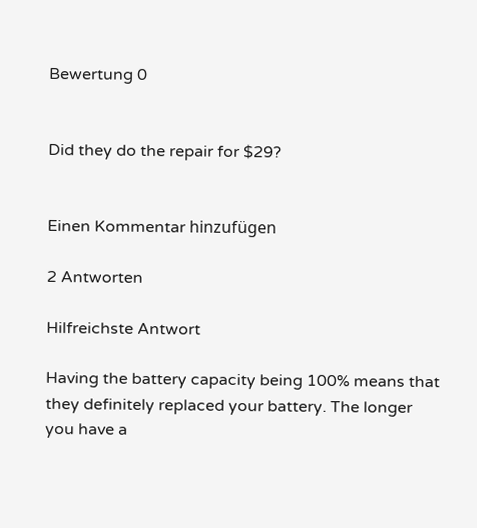Bewertung 0


Did they do the repair for $29?


Einen Kommentar hinzufügen

2 Antworten

Hilfreichste Antwort

Having the battery capacity being 100% means that they definitely replaced your battery. The longer you have a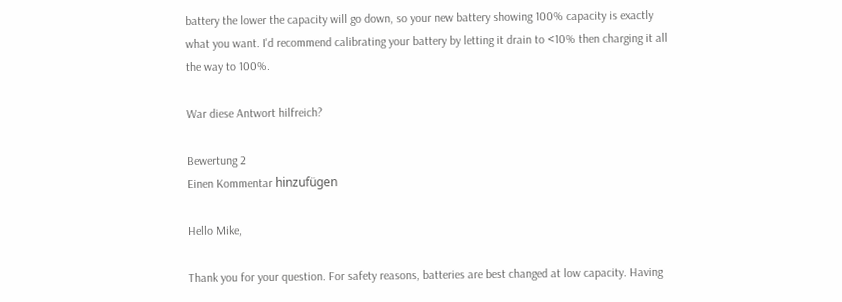battery the lower the capacity will go down, so your new battery showing 100% capacity is exactly what you want. I'd recommend calibrating your battery by letting it drain to <10% then charging it all the way to 100%.

War diese Antwort hilfreich?

Bewertung 2
Einen Kommentar hinzufügen

Hello Mike,

Thank you for your question. For safety reasons, batteries are best changed at low capacity. Having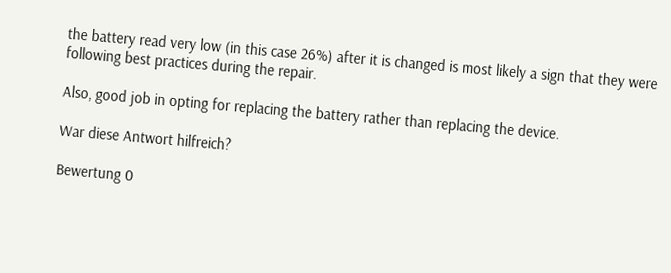the battery read very low (in this case 26%) after it is changed is most likely a sign that they were following best practices during the repair.

Also, good job in opting for replacing the battery rather than replacing the device.

War diese Antwort hilfreich?

Bewertung 0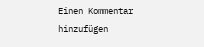Einen Kommentar hinzufügen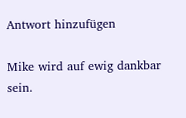Antwort hinzufügen

Mike wird auf ewig dankbar sein.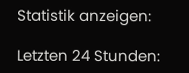Statistik anzeigen:

Letzten 24 Stunden: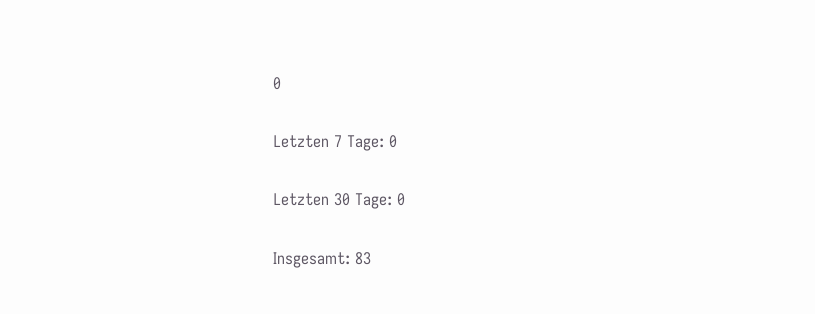0

Letzten 7 Tage: 0

Letzten 30 Tage: 0

Insgesamt: 83